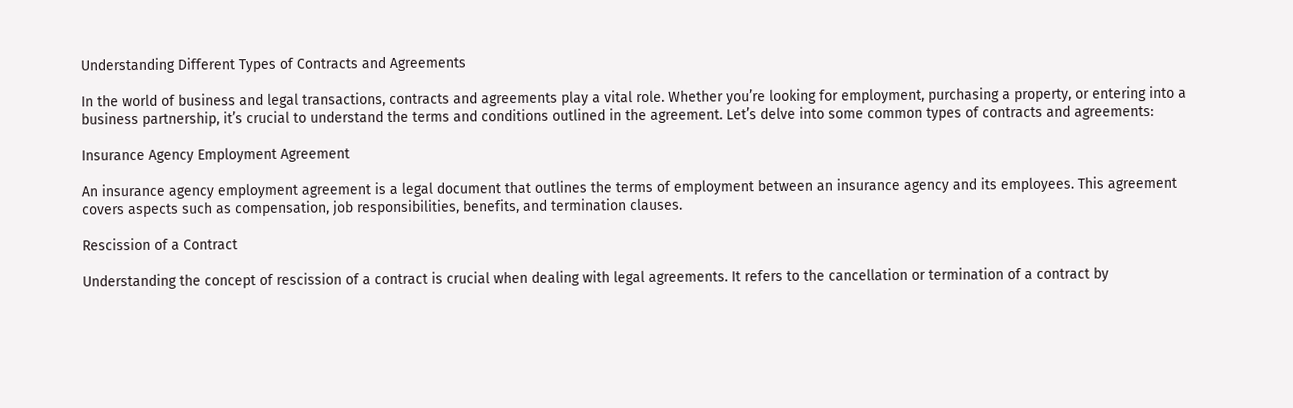Understanding Different Types of Contracts and Agreements

In the world of business and legal transactions, contracts and agreements play a vital role. Whether you’re looking for employment, purchasing a property, or entering into a business partnership, it’s crucial to understand the terms and conditions outlined in the agreement. Let’s delve into some common types of contracts and agreements:

Insurance Agency Employment Agreement

An insurance agency employment agreement is a legal document that outlines the terms of employment between an insurance agency and its employees. This agreement covers aspects such as compensation, job responsibilities, benefits, and termination clauses.

Rescission of a Contract

Understanding the concept of rescission of a contract is crucial when dealing with legal agreements. It refers to the cancellation or termination of a contract by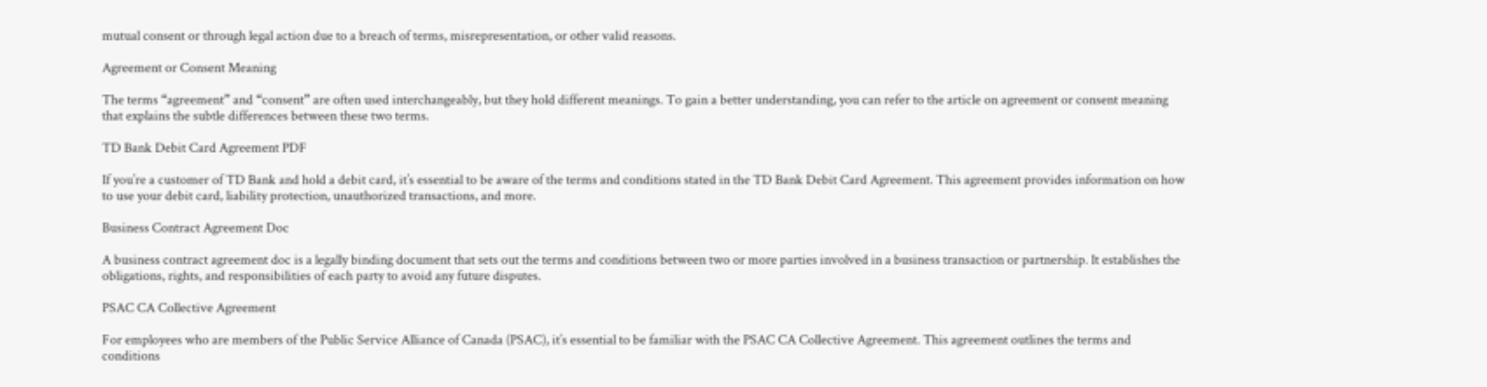mutual consent or through legal action due to a breach of terms, misrepresentation, or other valid reasons.

Agreement or Consent Meaning

The terms “agreement” and “consent” are often used interchangeably, but they hold different meanings. To gain a better understanding, you can refer to the article on agreement or consent meaning that explains the subtle differences between these two terms.

TD Bank Debit Card Agreement PDF

If you’re a customer of TD Bank and hold a debit card, it’s essential to be aware of the terms and conditions stated in the TD Bank Debit Card Agreement. This agreement provides information on how to use your debit card, liability protection, unauthorized transactions, and more.

Business Contract Agreement Doc

A business contract agreement doc is a legally binding document that sets out the terms and conditions between two or more parties involved in a business transaction or partnership. It establishes the obligations, rights, and responsibilities of each party to avoid any future disputes.

PSAC CA Collective Agreement

For employees who are members of the Public Service Alliance of Canada (PSAC), it’s essential to be familiar with the PSAC CA Collective Agreement. This agreement outlines the terms and conditions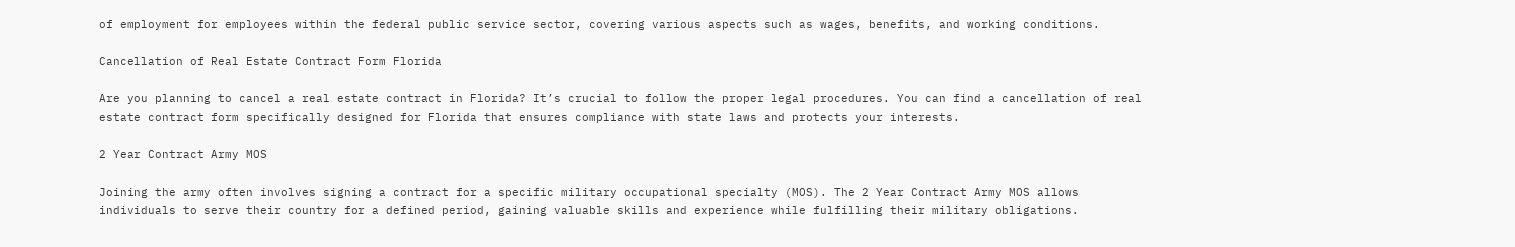of employment for employees within the federal public service sector, covering various aspects such as wages, benefits, and working conditions.

Cancellation of Real Estate Contract Form Florida

Are you planning to cancel a real estate contract in Florida? It’s crucial to follow the proper legal procedures. You can find a cancellation of real estate contract form specifically designed for Florida that ensures compliance with state laws and protects your interests.

2 Year Contract Army MOS

Joining the army often involves signing a contract for a specific military occupational specialty (MOS). The 2 Year Contract Army MOS allows individuals to serve their country for a defined period, gaining valuable skills and experience while fulfilling their military obligations.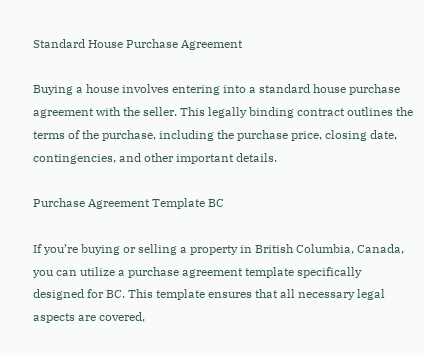Standard House Purchase Agreement

Buying a house involves entering into a standard house purchase agreement with the seller. This legally binding contract outlines the terms of the purchase, including the purchase price, closing date, contingencies, and other important details.

Purchase Agreement Template BC

If you’re buying or selling a property in British Columbia, Canada, you can utilize a purchase agreement template specifically designed for BC. This template ensures that all necessary legal aspects are covered,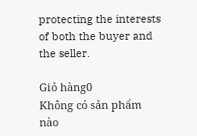protecting the interests of both the buyer and the seller.

Giỏ hàng0
Không có sản phẩm nào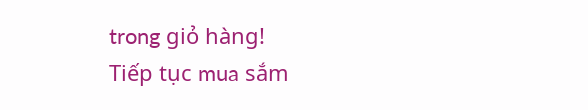trong giỏ hàng!
Tiếp tục mua sắm